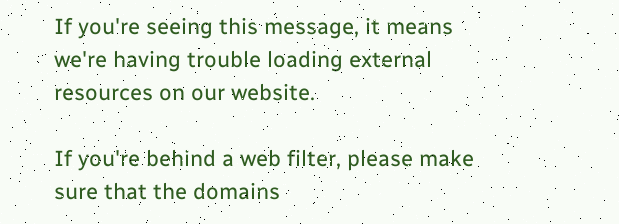If you're seeing this message, it means we're having trouble loading external resources on our website.

If you're behind a web filter, please make sure that the domains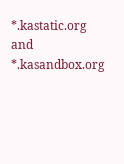*.kastatic.org and *.kasandbox.org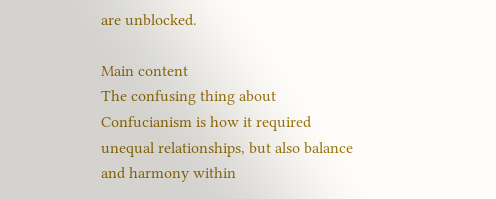are unblocked.

Main content
The confusing thing about Confucianism is how it required unequal relationships, but also balance and harmony within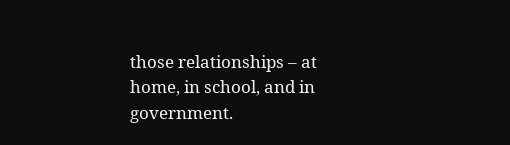those relationships – at home, in school, and in government.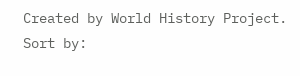Created by World History Project.
Sort by: